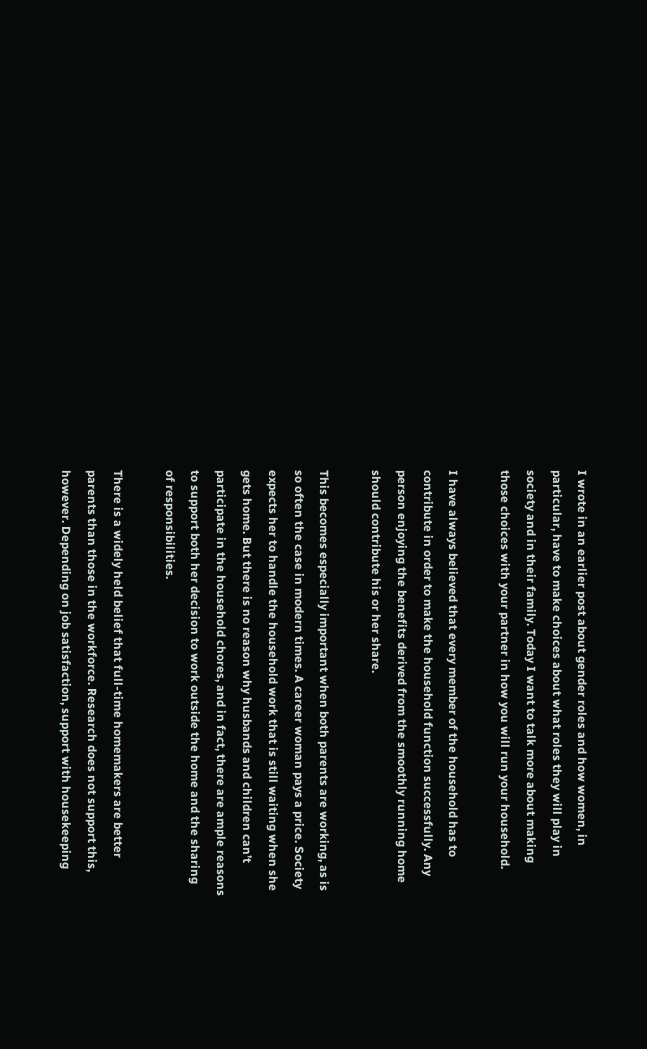I wrote in an earlier post about gender roles and how women, in particular, have to make choices about what roles they will play in society and in their family. Today I want to talk more about making those choices with your partner in how you will run your household.

I have always believed that every member of the household has to contribute in order to make the household function successfully. Any person enjoying the benefits derived from the smoothly running home should contribute his or her share.

This becomes especially important when both parents are working, as is so often the case in modern times. A career woman pays a price. Society expects her to handle the household work that is still waiting when she gets home. But there is no reason why husbands and children can’t participate in the household chores, and in fact, there are ample reasons to support both her decision to work outside the home and the sharing of responsibilities.

There is a widely held belief that full-time homemakers are better parents than those in the workforce. Research does not support this, however. Depending on job satisfaction, support with housekeeping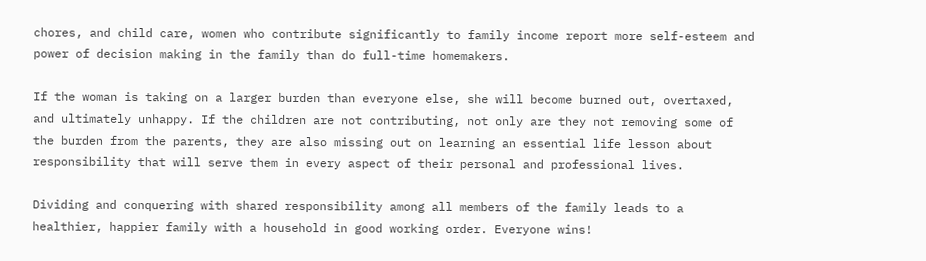chores, and child care, women who contribute significantly to family income report more self-esteem and power of decision making in the family than do full-time homemakers.

If the woman is taking on a larger burden than everyone else, she will become burned out, overtaxed, and ultimately unhappy. If the children are not contributing, not only are they not removing some of the burden from the parents, they are also missing out on learning an essential life lesson about responsibility that will serve them in every aspect of their personal and professional lives.

Dividing and conquering with shared responsibility among all members of the family leads to a healthier, happier family with a household in good working order. Everyone wins!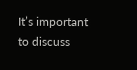It’s important to discuss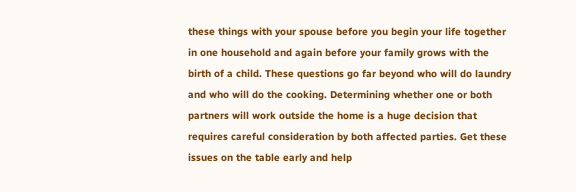these things with your spouse before you begin your life together in one household and again before your family grows with the birth of a child. These questions go far beyond who will do laundry and who will do the cooking. Determining whether one or both partners will work outside the home is a huge decision that requires careful consideration by both affected parties. Get these issues on the table early and help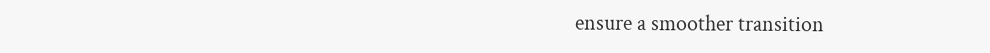ensure a smoother transition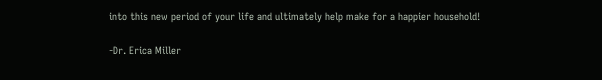into this new period of your life and ultimately help make for a happier household!

-Dr. Erica Miller